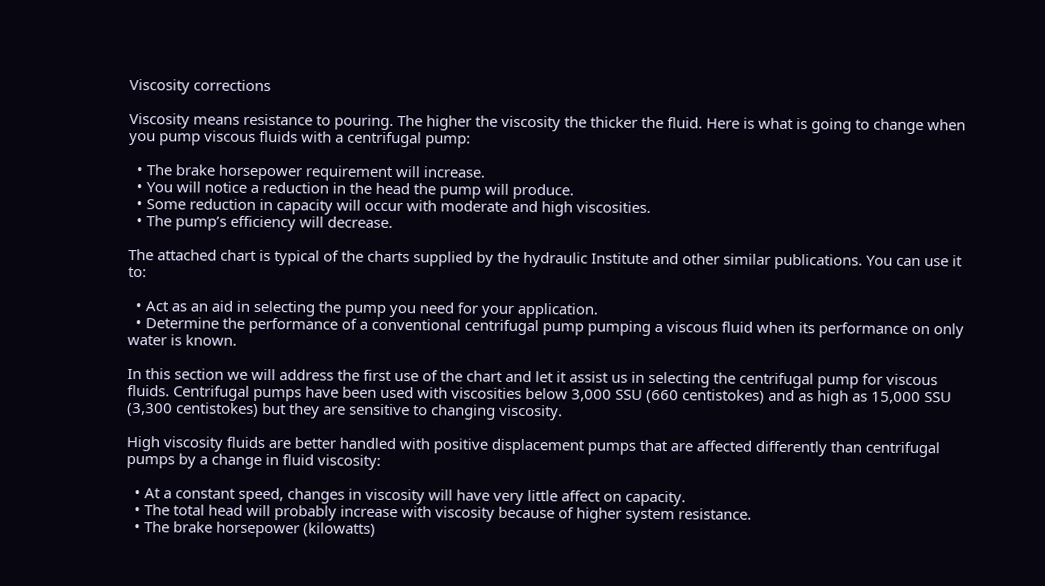Viscosity corrections

Viscosity means resistance to pouring. The higher the viscosity the thicker the fluid. Here is what is going to change when you pump viscous fluids with a centrifugal pump:

  • The brake horsepower requirement will increase.
  • You will notice a reduction in the head the pump will produce.
  • Some reduction in capacity will occur with moderate and high viscosities.
  • The pump’s efficiency will decrease.

The attached chart is typical of the charts supplied by the hydraulic Institute and other similar publications. You can use it to:

  • Act as an aid in selecting the pump you need for your application.
  • Determine the performance of a conventional centrifugal pump pumping a viscous fluid when its performance on only water is known.

In this section we will address the first use of the chart and let it assist us in selecting the centrifugal pump for viscous fluids. Centrifugal pumps have been used with viscosities below 3,000 SSU (660 centistokes) and as high as 15,000 SSU (3,300 centistokes) but they are sensitive to changing viscosity.

High viscosity fluids are better handled with positive displacement pumps that are affected differently than centrifugal pumps by a change in fluid viscosity:

  • At a constant speed, changes in viscosity will have very little affect on capacity.
  • The total head will probably increase with viscosity because of higher system resistance.
  • The brake horsepower (kilowatts)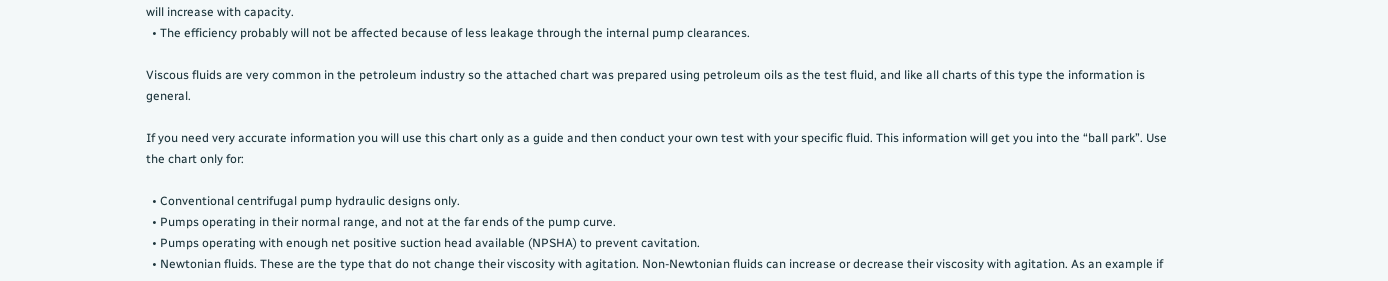will increase with capacity.
  • The efficiency probably will not be affected because of less leakage through the internal pump clearances.

Viscous fluids are very common in the petroleum industry so the attached chart was prepared using petroleum oils as the test fluid, and like all charts of this type the information is general.

If you need very accurate information you will use this chart only as a guide and then conduct your own test with your specific fluid. This information will get you into the “ball park”. Use the chart only for:

  • Conventional centrifugal pump hydraulic designs only.
  • Pumps operating in their normal range, and not at the far ends of the pump curve.
  • Pumps operating with enough net positive suction head available (NPSHA) to prevent cavitation.
  • Newtonian fluids. These are the type that do not change their viscosity with agitation. Non-Newtonian fluids can increase or decrease their viscosity with agitation. As an example if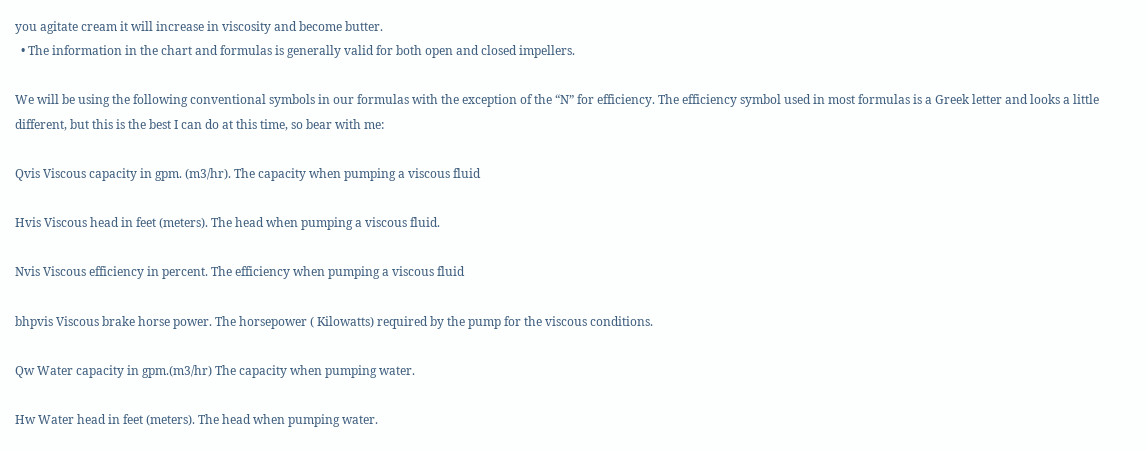you agitate cream it will increase in viscosity and become butter.
  • The information in the chart and formulas is generally valid for both open and closed impellers.

We will be using the following conventional symbols in our formulas with the exception of the “N” for efficiency. The efficiency symbol used in most formulas is a Greek letter and looks a little different, but this is the best I can do at this time, so bear with me:

Qvis Viscous capacity in gpm. (m3/hr). The capacity when pumping a viscous fluid

Hvis Viscous head in feet (meters). The head when pumping a viscous fluid.

Nvis Viscous efficiency in percent. The efficiency when pumping a viscous fluid

bhpvis Viscous brake horse power. The horsepower ( Kilowatts) required by the pump for the viscous conditions.

Qw Water capacity in gpm.(m3/hr) The capacity when pumping water.

Hw Water head in feet (meters). The head when pumping water.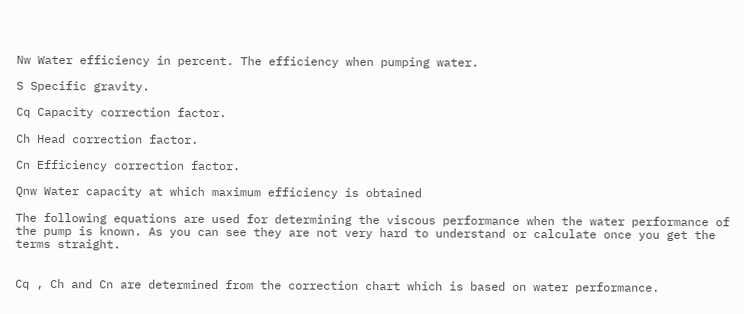Nw Water efficiency in percent. The efficiency when pumping water.

S Specific gravity.

Cq Capacity correction factor.

Ch Head correction factor.

Cn Efficiency correction factor.

Qnw Water capacity at which maximum efficiency is obtained

The following equations are used for determining the viscous performance when the water performance of the pump is known. As you can see they are not very hard to understand or calculate once you get the terms straight.


Cq , Ch and Cn are determined from the correction chart which is based on water performance.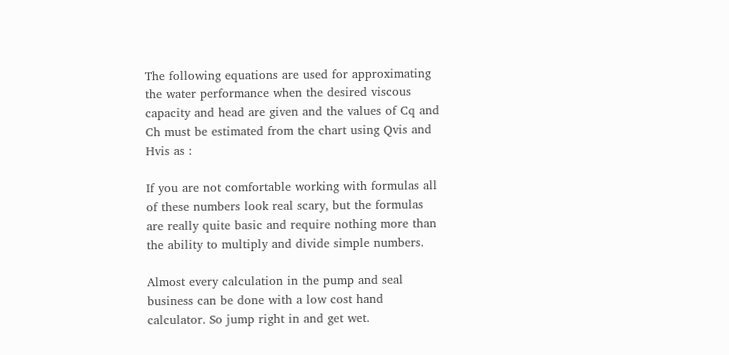The following equations are used for approximating the water performance when the desired viscous capacity and head are given and the values of Cq and Ch must be estimated from the chart using Qvis and Hvis as :

If you are not comfortable working with formulas all of these numbers look real scary, but the formulas are really quite basic and require nothing more than the ability to multiply and divide simple numbers.

Almost every calculation in the pump and seal business can be done with a low cost hand calculator. So jump right in and get wet.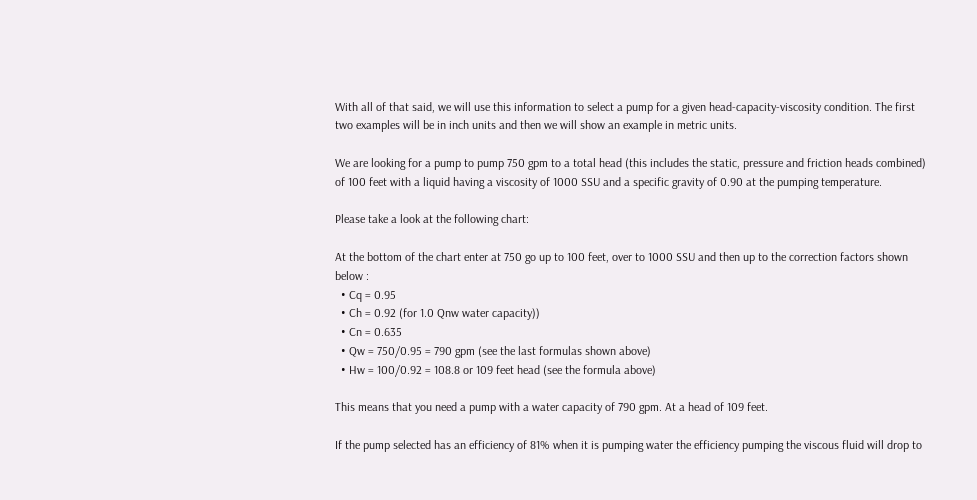With all of that said, we will use this information to select a pump for a given head-capacity-viscosity condition. The first two examples will be in inch units and then we will show an example in metric units.

We are looking for a pump to pump 750 gpm to a total head (this includes the static, pressure and friction heads combined) of 100 feet with a liquid having a viscosity of 1000 SSU and a specific gravity of 0.90 at the pumping temperature.

Please take a look at the following chart:

At the bottom of the chart enter at 750 go up to 100 feet, over to 1000 SSU and then up to the correction factors shown below :
  • Cq = 0.95
  • Ch = 0.92 (for 1.0 Qnw water capacity))
  • Cn = 0.635
  • Qw = 750/0.95 = 790 gpm (see the last formulas shown above)
  • Hw = 100/0.92 = 108.8 or 109 feet head (see the formula above)

This means that you need a pump with a water capacity of 790 gpm. At a head of 109 feet.

If the pump selected has an efficiency of 81% when it is pumping water the efficiency pumping the viscous fluid will drop to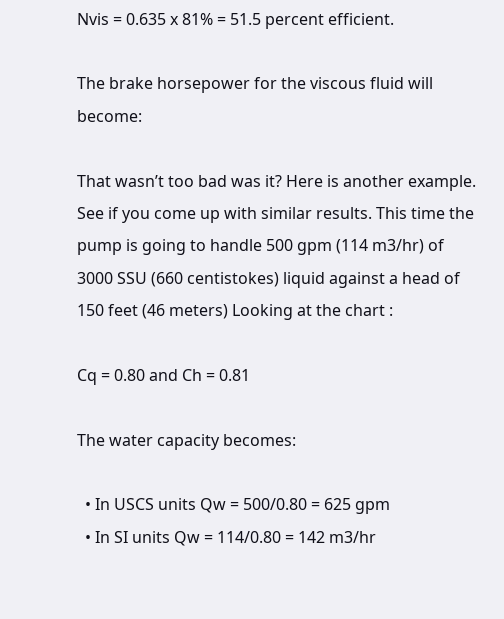Nvis = 0.635 x 81% = 51.5 percent efficient.

The brake horsepower for the viscous fluid will become:

That wasn’t too bad was it? Here is another example. See if you come up with similar results. This time the pump is going to handle 500 gpm (114 m3/hr) of 3000 SSU (660 centistokes) liquid against a head of 150 feet (46 meters) Looking at the chart :

Cq = 0.80 and Ch = 0.81

The water capacity becomes:

  • In USCS units Qw = 500/0.80 = 625 gpm
  • In SI units Qw = 114/0.80 = 142 m3/hr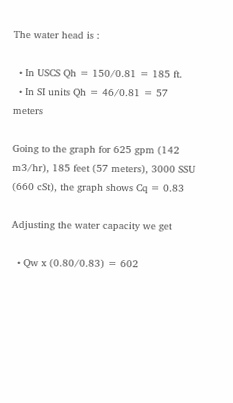The water head is :

  • In USCS Qh = 150/0.81 = 185 ft.
  • In SI units Qh = 46/0.81 = 57 meters

Going to the graph for 625 gpm (142 m3/hr), 185 feet (57 meters), 3000 SSU (660 cSt), the graph shows Cq = 0.83

Adjusting the water capacity we get

  • Qw x (0.80/0.83) = 602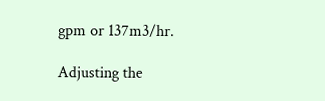gpm or 137m3/hr.

Adjusting the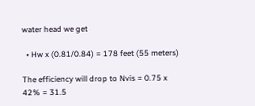water head we get

  • Hw x (0.81/0.84) = 178 feet (55 meters)

The efficiency will drop to Nvis = 0.75 x 42% = 31.5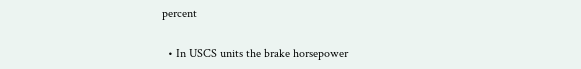percent

  • In USCS units the brake horsepower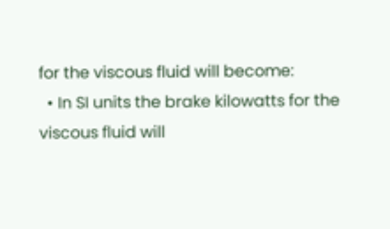for the viscous fluid will become:
  • In SI units the brake kilowatts for the viscous fluid will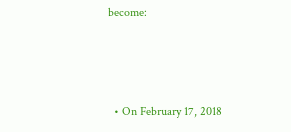become:



  • On February 17, 2018